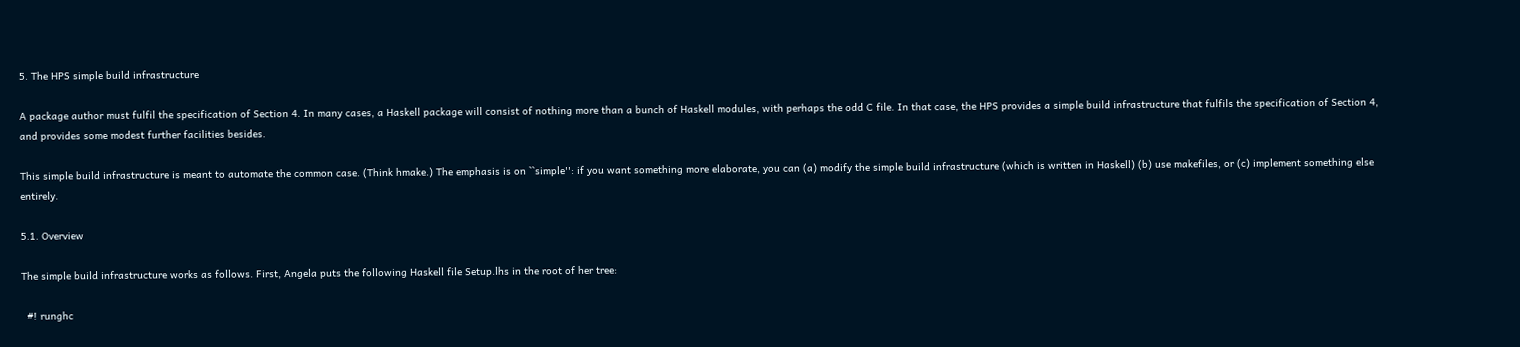5. The HPS simple build infrastructure

A package author must fulfil the specification of Section 4. In many cases, a Haskell package will consist of nothing more than a bunch of Haskell modules, with perhaps the odd C file. In that case, the HPS provides a simple build infrastructure that fulfils the specification of Section 4, and provides some modest further facilities besides.

This simple build infrastructure is meant to automate the common case. (Think hmake.) The emphasis is on ``simple'': if you want something more elaborate, you can (a) modify the simple build infrastructure (which is written in Haskell) (b) use makefiles, or (c) implement something else entirely.

5.1. Overview

The simple build infrastructure works as follows. First, Angela puts the following Haskell file Setup.lhs in the root of her tree:

  #! runghc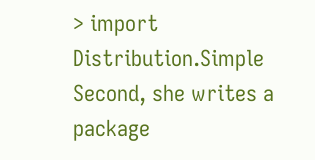> import Distribution.Simple
Second, she writes a package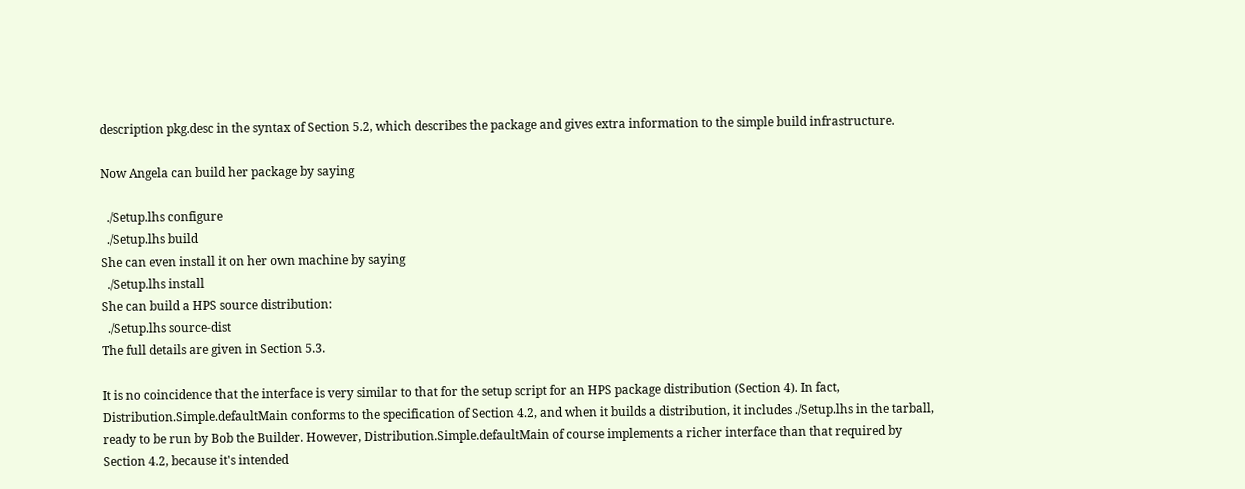description pkg.desc in the syntax of Section 5.2, which describes the package and gives extra information to the simple build infrastructure.

Now Angela can build her package by saying

  ./Setup.lhs configure
  ./Setup.lhs build
She can even install it on her own machine by saying
  ./Setup.lhs install
She can build a HPS source distribution:
  ./Setup.lhs source-dist
The full details are given in Section 5.3.

It is no coincidence that the interface is very similar to that for the setup script for an HPS package distribution (Section 4). In fact, Distribution.Simple.defaultMain conforms to the specification of Section 4.2, and when it builds a distribution, it includes ./Setup.lhs in the tarball, ready to be run by Bob the Builder. However, Distribution.Simple.defaultMain of course implements a richer interface than that required by Section 4.2, because it's intended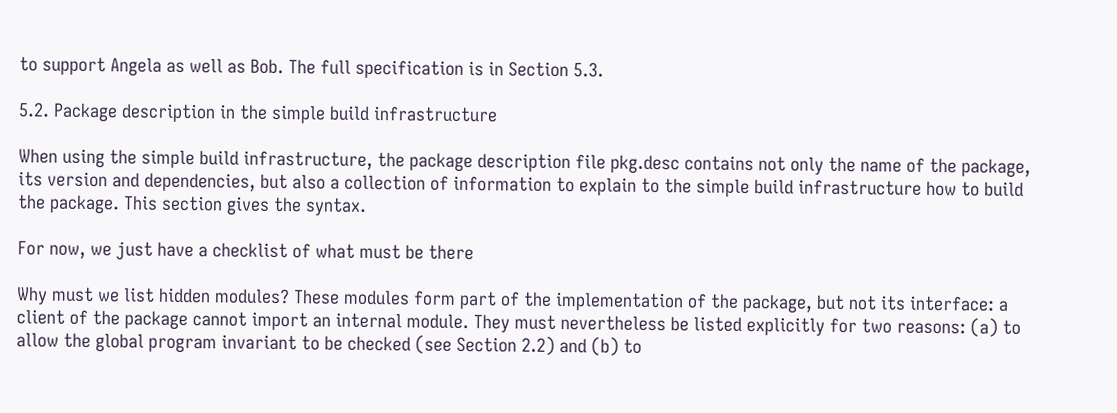to support Angela as well as Bob. The full specification is in Section 5.3.

5.2. Package description in the simple build infrastructure

When using the simple build infrastructure, the package description file pkg.desc contains not only the name of the package, its version and dependencies, but also a collection of information to explain to the simple build infrastructure how to build the package. This section gives the syntax.

For now, we just have a checklist of what must be there

Why must we list hidden modules? These modules form part of the implementation of the package, but not its interface: a client of the package cannot import an internal module. They must nevertheless be listed explicitly for two reasons: (a) to allow the global program invariant to be checked (see Section 2.2) and (b) to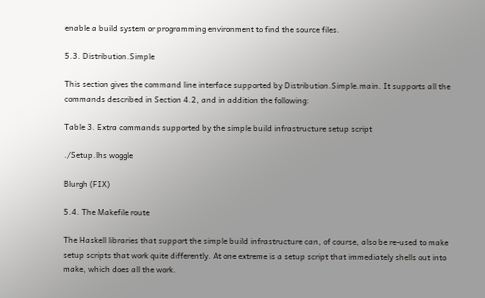enable a build system or programming environment to find the source files.

5.3. Distribution.Simple

This section gives the command line interface supported by Distribution.Simple.main. It supports all the commands described in Section 4.2, and in addition the following:

Table 3. Extra commands supported by the simple build infrastructure setup script

./Setup.lhs woggle

Blurgh (FIX)

5.4. The Makefile route

The Haskell libraries that support the simple build infrastructure can, of course, also be re-used to make setup scripts that work quite differently. At one extreme is a setup script that immediately shells out into make, which does all the work.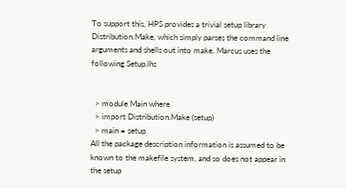To support this, HPS provides a trivial setup library Distribution.Make, which simply parses the command line arguments and shells out into make. Marcus uses the following Setup.lhs


  > module Main where
  > import Distribution.Make (setup)
  > main = setup
All the package description information is assumed to be known to the makefile system, and so does not appear in the setup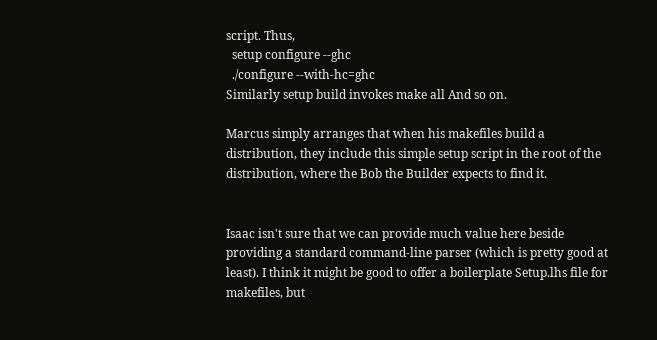script. Thus,
  setup configure --ghc
  ./configure --with-hc=ghc
Similarly setup build invokes make all And so on.

Marcus simply arranges that when his makefiles build a distribution, they include this simple setup script in the root of the distribution, where the Bob the Builder expects to find it.


Isaac isn't sure that we can provide much value here beside providing a standard command-line parser (which is pretty good at least). I think it might be good to offer a boilerplate Setup.lhs file for makefiles, but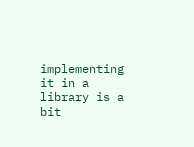implementing it in a library is a bit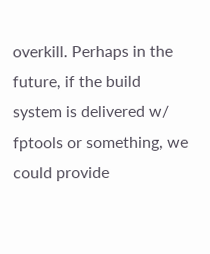overkill. Perhaps in the future, if the build system is delivered w/ fptools or something, we could provide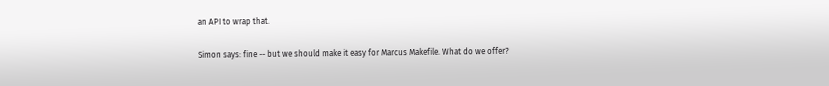an API to wrap that.

Simon says: fine -- but we should make it easy for Marcus Makefile. What do we offer?